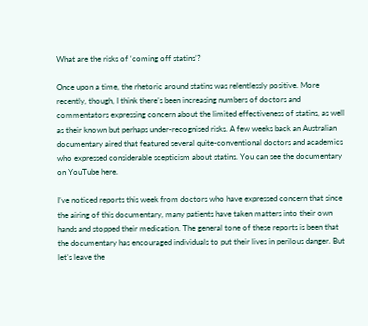What are the risks of ‘coming off statins’?

Once upon a time, the rhetoric around statins was relentlessly positive. More recently, though, I think there’s been increasing numbers of doctors and commentators expressing concern about the limited effectiveness of statins, as well as their known but perhaps under-recognised risks. A few weeks back an Australian documentary aired that featured several quite-conventional doctors and academics who expressed considerable scepticism about statins. You can see the documentary on YouTube here.

I’ve noticed reports this week from doctors who have expressed concern that since the airing of this documentary, many patients have taken matters into their own hands and stopped their medication. The general tone of these reports is been that the documentary has encouraged individuals to put their lives in perilous danger. But let’s leave the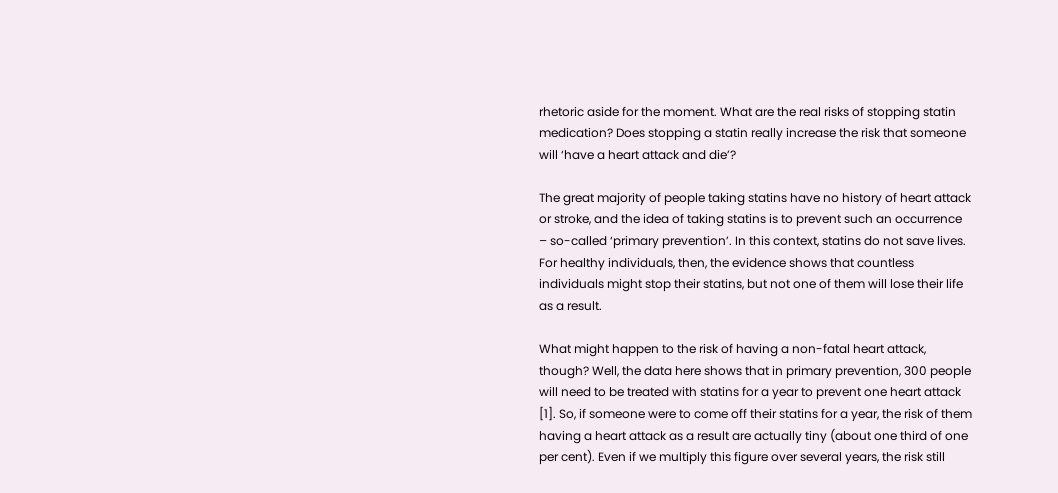rhetoric aside for the moment. What are the real risks of stopping statin medication? Does stopping a statin really increase the risk that someone will ‘have a heart attack and die’?

The great majority of people taking statins have no history of heart attack or stroke, and the idea of taking statins is to prevent such an occurrence – so-called ‘primary prevention’. In this context, statins do not save lives. For healthy individuals, then, the evidence shows that countless individuals might stop their statins, but not one of them will lose their life as a result.

What might happen to the risk of having a non-fatal heart attack, though? Well, the data here shows that in primary prevention, 300 people will need to be treated with statins for a year to prevent one heart attack [1]. So, if someone were to come off their statins for a year, the risk of them having a heart attack as a result are actually tiny (about one third of one per cent). Even if we multiply this figure over several years, the risk still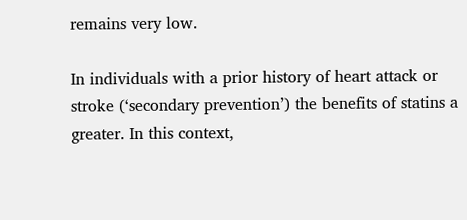remains very low.

In individuals with a prior history of heart attack or stroke (‘secondary prevention’) the benefits of statins a greater. In this context,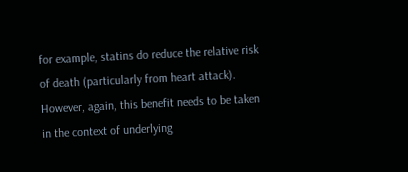for example, statins do reduce the relative risk of death (particularly from heart attack). However, again, this benefit needs to be taken in the context of underlying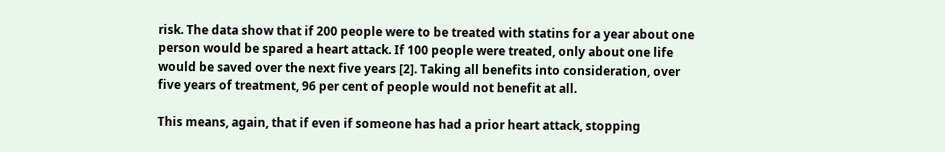risk. The data show that if 200 people were to be treated with statins for a year about one person would be spared a heart attack. If 100 people were treated, only about one life would be saved over the next five years [2]. Taking all benefits into consideration, over five years of treatment, 96 per cent of people would not benefit at all.

This means, again, that if even if someone has had a prior heart attack, stopping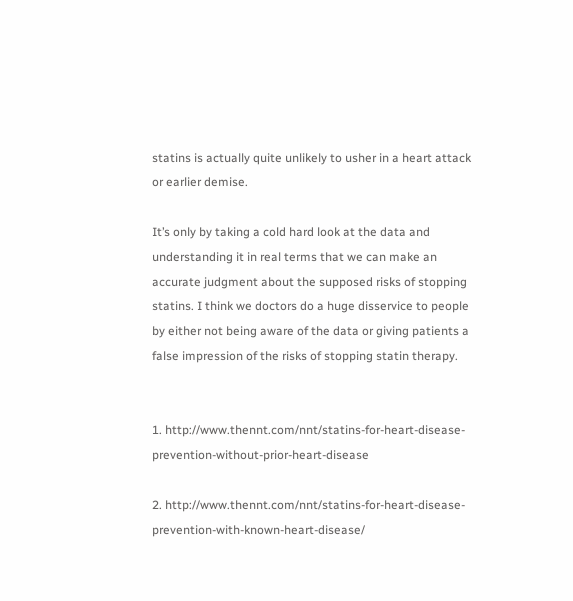statins is actually quite unlikely to usher in a heart attack or earlier demise.

It’s only by taking a cold hard look at the data and understanding it in real terms that we can make an accurate judgment about the supposed risks of stopping statins. I think we doctors do a huge disservice to people by either not being aware of the data or giving patients a false impression of the risks of stopping statin therapy.


1. http://www.thennt.com/nnt/statins-for-heart-disease-prevention-without-prior-heart-disease

2. http://www.thennt.com/nnt/statins-for-heart-disease-prevention-with-known-heart-disease/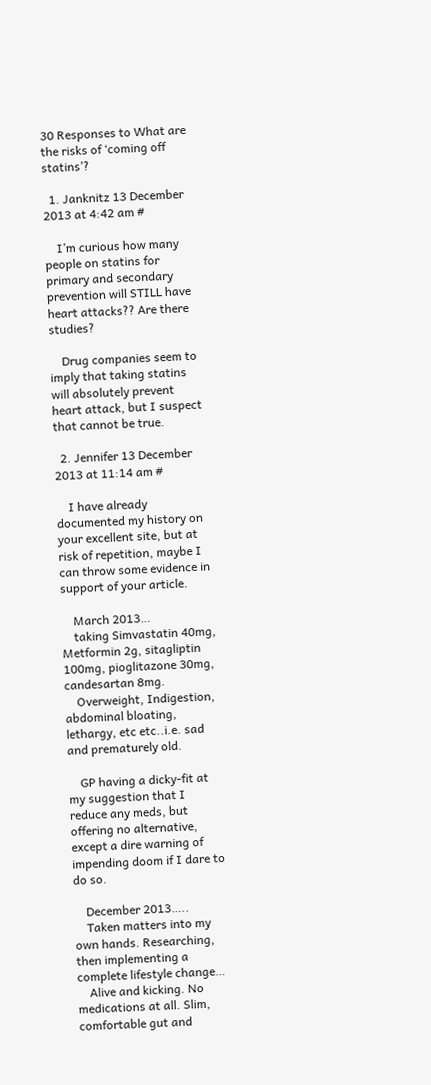30 Responses to What are the risks of ‘coming off statins’?

  1. Janknitz 13 December 2013 at 4:42 am #

    I’m curious how many people on statins for primary and secondary prevention will STILL have heart attacks?? Are there studies?

    Drug companies seem to imply that taking statins will absolutely prevent heart attack, but I suspect that cannot be true.

  2. Jennifer 13 December 2013 at 11:14 am #

    I have already documented my history on your excellent site, but at risk of repetition, maybe I can throw some evidence in support of your article.

    March 2013…
    taking Simvastatin 40mg, Metformin 2g, sitagliptin 100mg, pioglitazone 30mg, candesartan 8mg.
    Overweight, Indigestion, abdominal bloating, lethargy, etc etc..i.e. sad and prematurely old.

    GP having a dicky-fit at my suggestion that I reduce any meds, but offering no alternative, except a dire warning of impending doom if I dare to do so.

    December 2013…..
    Taken matters into my own hands. Researching, then implementing a complete lifestyle change…
    Alive and kicking. No medications at all. Slim, comfortable gut and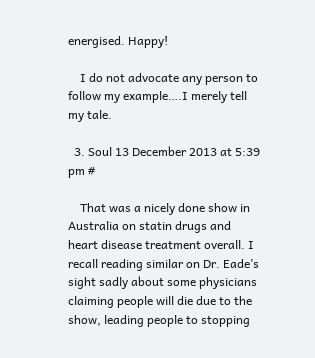energised. Happy!

    I do not advocate any person to follow my example….I merely tell my tale.

  3. Soul 13 December 2013 at 5:39 pm #

    That was a nicely done show in Australia on statin drugs and heart disease treatment overall. I recall reading similar on Dr. Eade’s sight sadly about some physicians claiming people will die due to the show, leading people to stopping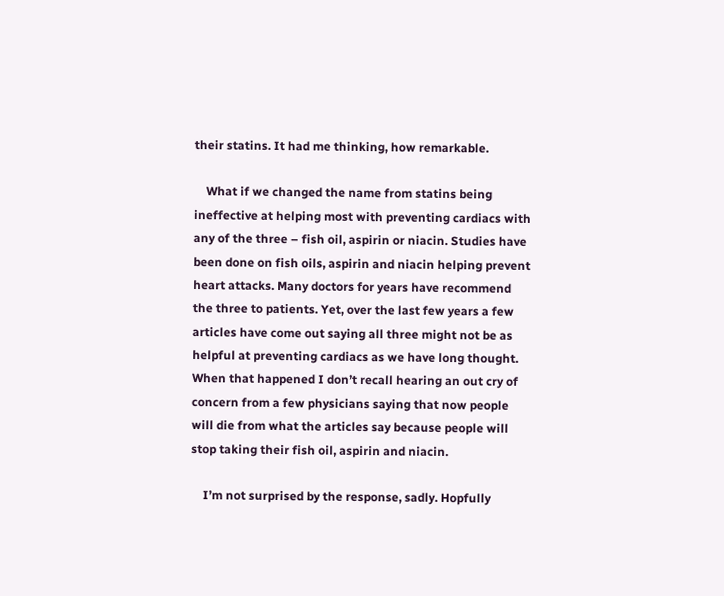their statins. It had me thinking, how remarkable.

    What if we changed the name from statins being ineffective at helping most with preventing cardiacs with any of the three – fish oil, aspirin or niacin. Studies have been done on fish oils, aspirin and niacin helping prevent heart attacks. Many doctors for years have recommend the three to patients. Yet, over the last few years a few articles have come out saying all three might not be as helpful at preventing cardiacs as we have long thought. When that happened I don’t recall hearing an out cry of concern from a few physicians saying that now people will die from what the articles say because people will stop taking their fish oil, aspirin and niacin.

    I’m not surprised by the response, sadly. Hopfully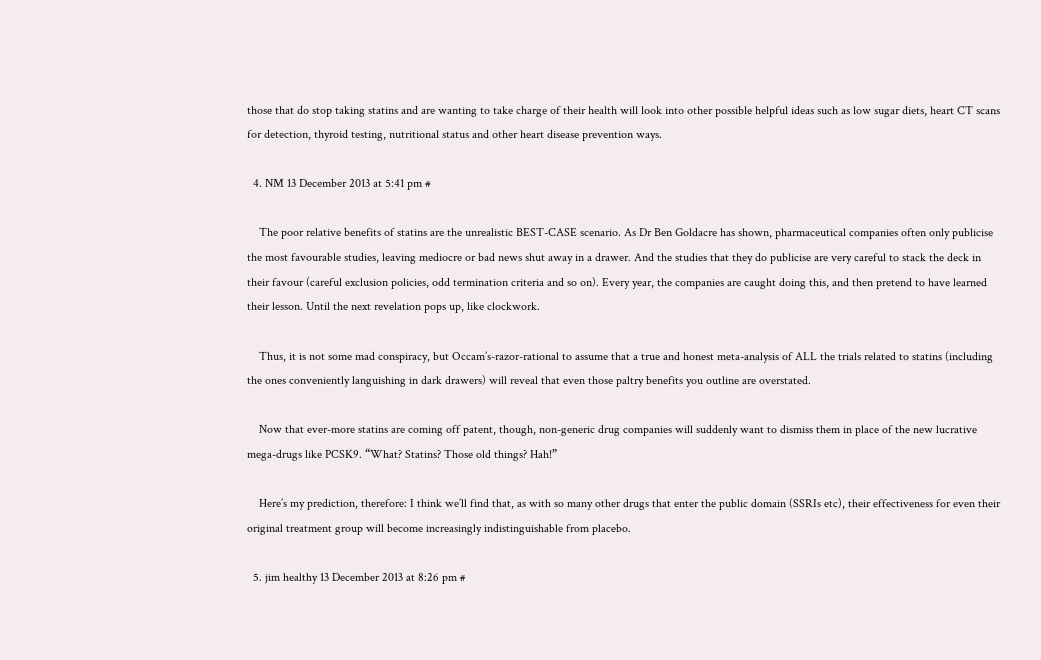those that do stop taking statins and are wanting to take charge of their health will look into other possible helpful ideas such as low sugar diets, heart CT scans for detection, thyroid testing, nutritional status and other heart disease prevention ways.

  4. NM 13 December 2013 at 5:41 pm #

    The poor relative benefits of statins are the unrealistic BEST-CASE scenario. As Dr Ben Goldacre has shown, pharmaceutical companies often only publicise the most favourable studies, leaving mediocre or bad news shut away in a drawer. And the studies that they do publicise are very careful to stack the deck in their favour (careful exclusion policies, odd termination criteria and so on). Every year, the companies are caught doing this, and then pretend to have learned their lesson. Until the next revelation pops up, like clockwork.

    Thus, it is not some mad conspiracy, but Occam’s-razor-rational to assume that a true and honest meta-analysis of ALL the trials related to statins (including the ones conveniently languishing in dark drawers) will reveal that even those paltry benefits you outline are overstated.

    Now that ever-more statins are coming off patent, though, non-generic drug companies will suddenly want to dismiss them in place of the new lucrative mega-drugs like PCSK9. “What? Statins? Those old things? Hah!”

    Here’s my prediction, therefore: I think we’ll find that, as with so many other drugs that enter the public domain (SSRIs etc), their effectiveness for even their original treatment group will become increasingly indistinguishable from placebo.

  5. jim healthy 13 December 2013 at 8:26 pm #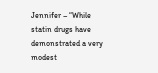Jennifer – “While statin drugs have demonstrated a very modest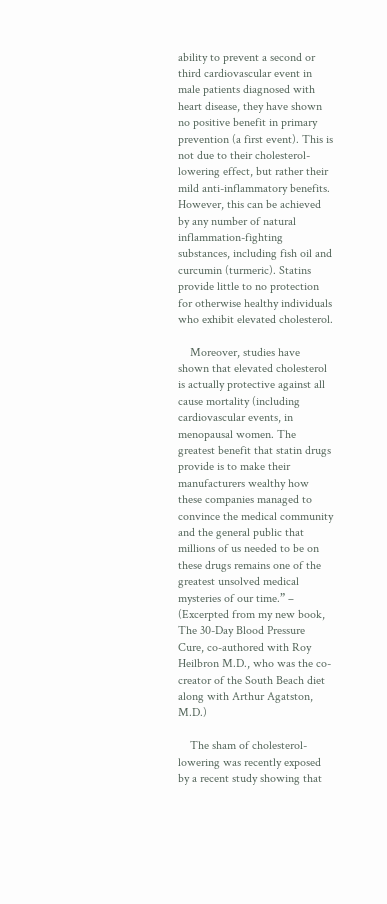ability to prevent a second or third cardiovascular event in male patients diagnosed with heart disease, they have shown no positive benefit in primary prevention (a first event). This is not due to their cholesterol-lowering effect, but rather their mild anti-inflammatory benefits. However, this can be achieved by any number of natural inflammation-fighting substances, including fish oil and curcumin (turmeric). Statins provide little to no protection for otherwise healthy individuals who exhibit elevated cholesterol.

    Moreover, studies have shown that elevated cholesterol is actually protective against all cause mortality (including cardiovascular events, in menopausal women. The greatest benefit that statin drugs provide is to make their manufacturers wealthy how these companies managed to convince the medical community and the general public that millions of us needed to be on these drugs remains one of the greatest unsolved medical mysteries of our time.” – (Excerpted from my new book, The 30-Day Blood Pressure Cure, co-authored with Roy Heilbron M.D., who was the co-creator of the South Beach diet along with Arthur Agatston, M.D.)

    The sham of cholesterol-lowering was recently exposed by a recent study showing that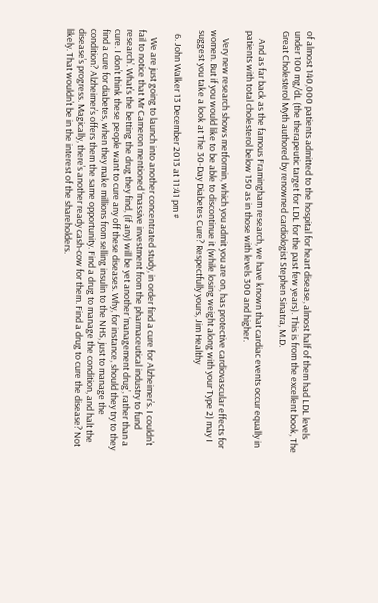of almost 140,000 patients admitted to the hospital for heart disease, almost half of them had LDL levels under 100 mg/dL (the therapeutic target for LDL for the past few years). This is from the excellent book, The Great Cholesterol Myth authored by renowned cardiologist Stephen Sinatra, M.D.

    And as far back as the famous Framingham research, we have known that cardiac events occur equally in patients with total cholesterol below 150 as in those with levels 300 and higher.

    Very new research shows metformin, which you admit you are on, has protective cardiovascular effects for women. But if you would like to be able to discontinue it (while losing weight along with your Type 2) may I suggest you take a look at The 30-Day Diabetes Cure? Respectfully yours, Jim Healthy

  6. John Walker 13 December 2013 at 11:41 pm #

    We are just going to launch into another concentrated study, in order find a cure for Alzheimer’s. I couldn’t fail to notice that Mr Cameron mentioned ‘massive investment from the pharmaceutical industry to fund research’. What’s the betting the drug they find, (if any) will be yet another ‘management drug’, rather than a cure. I don’t think these people want to cure any off these diseases. Why, for instance, should they try to they find a cure for diabetes, when they make millions from selling insulin to the NHS, just to manage the condition? Alzheimer’s offers them the same opportunity. Find a drug to manage the condition, and halt the disease’s progress. Magically, there’s another ready cash-cow for them. Find a drug to cure the disease? Not likely. That wouldn’t be in the interest of the shareholders.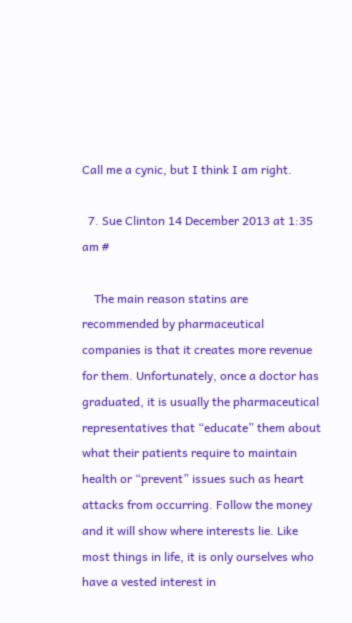Call me a cynic, but I think I am right.

  7. Sue Clinton 14 December 2013 at 1:35 am #

    The main reason statins are recommended by pharmaceutical companies is that it creates more revenue for them. Unfortunately, once a doctor has graduated, it is usually the pharmaceutical representatives that “educate” them about what their patients require to maintain health or “prevent” issues such as heart attacks from occurring. Follow the money and it will show where interests lie. Like most things in life, it is only ourselves who have a vested interest in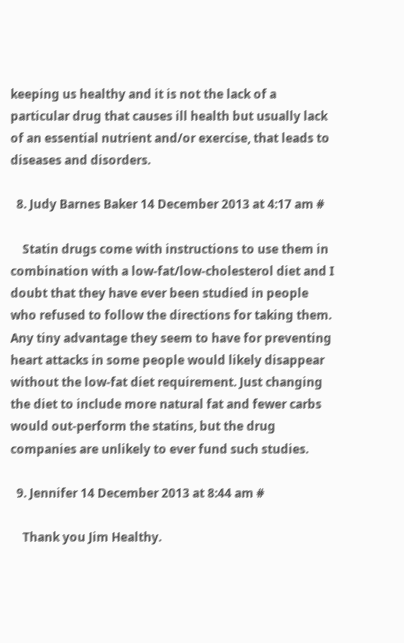keeping us healthy and it is not the lack of a particular drug that causes ill health but usually lack of an essential nutrient and/or exercise, that leads to diseases and disorders.

  8. Judy Barnes Baker 14 December 2013 at 4:17 am #

    Statin drugs come with instructions to use them in combination with a low-fat/low-cholesterol diet and I doubt that they have ever been studied in people who refused to follow the directions for taking them. Any tiny advantage they seem to have for preventing heart attacks in some people would likely disappear without the low-fat diet requirement. Just changing the diet to include more natural fat and fewer carbs would out-perform the statins, but the drug companies are unlikely to ever fund such studies.

  9. Jennifer 14 December 2013 at 8:44 am #

    Thank you Jim Healthy.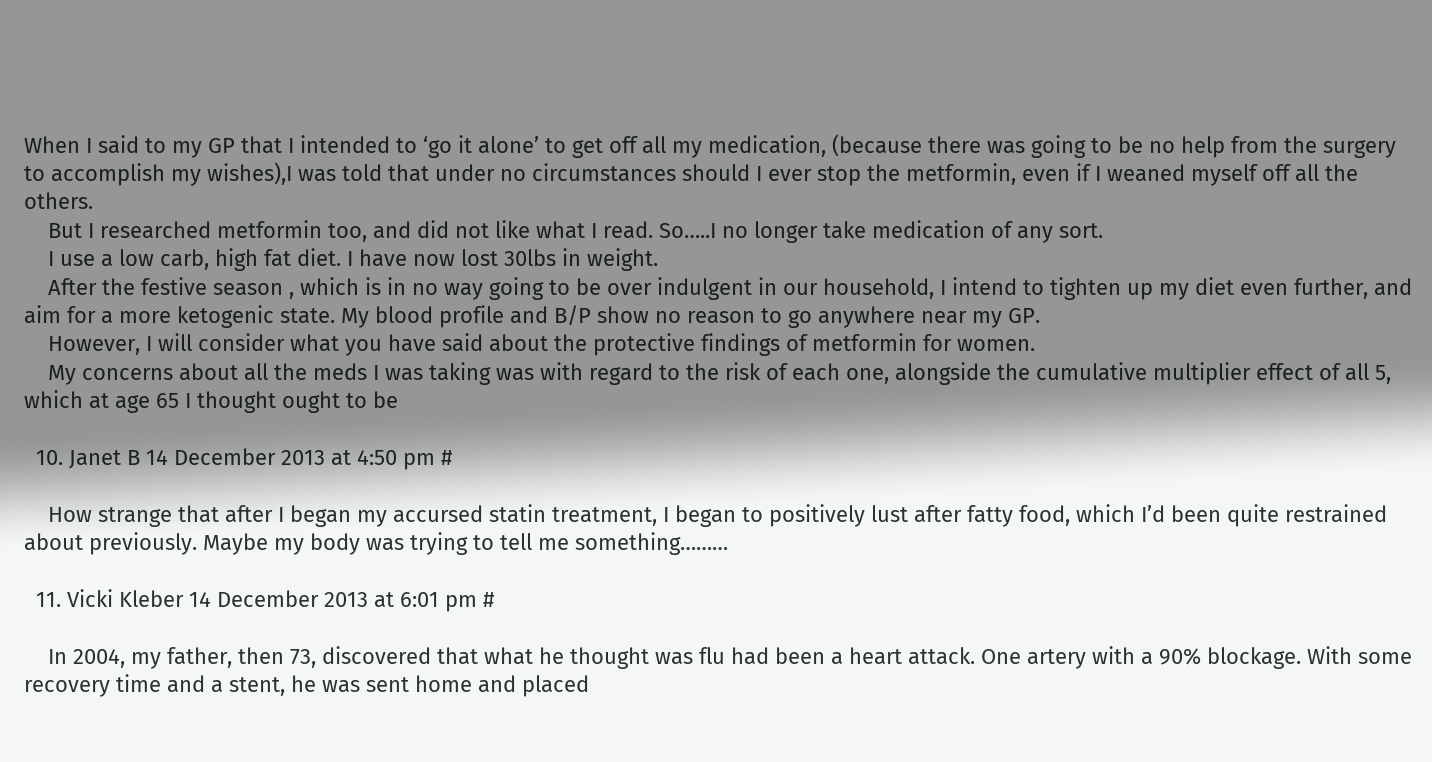When I said to my GP that I intended to ‘go it alone’ to get off all my medication, (because there was going to be no help from the surgery to accomplish my wishes),I was told that under no circumstances should I ever stop the metformin, even if I weaned myself off all the others.
    But I researched metformin too, and did not like what I read. So…..I no longer take medication of any sort.
    I use a low carb, high fat diet. I have now lost 30lbs in weight.
    After the festive season , which is in no way going to be over indulgent in our household, I intend to tighten up my diet even further, and aim for a more ketogenic state. My blood profile and B/P show no reason to go anywhere near my GP.
    However, I will consider what you have said about the protective findings of metformin for women.
    My concerns about all the meds I was taking was with regard to the risk of each one, alongside the cumulative multiplier effect of all 5, which at age 65 I thought ought to be

  10. Janet B 14 December 2013 at 4:50 pm #

    How strange that after I began my accursed statin treatment, I began to positively lust after fatty food, which I’d been quite restrained about previously. Maybe my body was trying to tell me something………

  11. Vicki Kleber 14 December 2013 at 6:01 pm #

    In 2004, my father, then 73, discovered that what he thought was flu had been a heart attack. One artery with a 90% blockage. With some recovery time and a stent, he was sent home and placed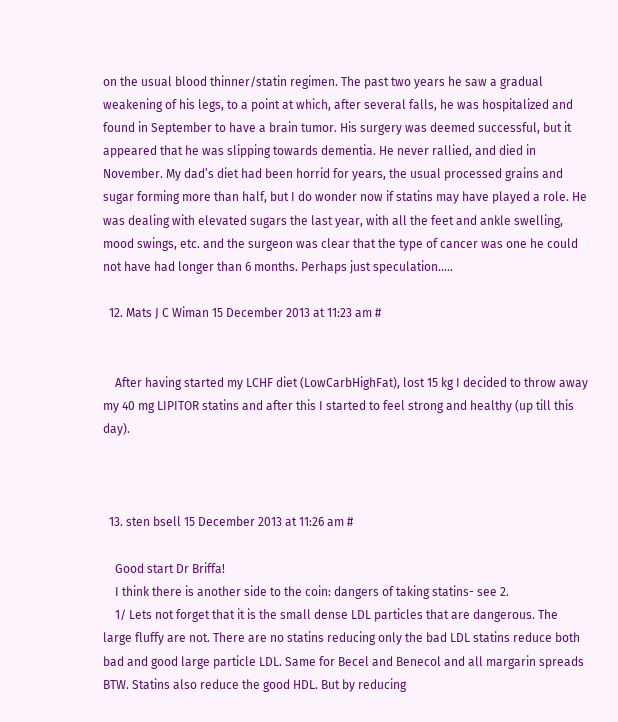on the usual blood thinner/statin regimen. The past two years he saw a gradual weakening of his legs, to a point at which, after several falls, he was hospitalized and found in September to have a brain tumor. His surgery was deemed successful, but it appeared that he was slipping towards dementia. He never rallied, and died in November. My dad’s diet had been horrid for years, the usual processed grains and sugar forming more than half, but I do wonder now if statins may have played a role. He was dealing with elevated sugars the last year, with all the feet and ankle swelling, mood swings, etc. and the surgeon was clear that the type of cancer was one he could not have had longer than 6 months. Perhaps just speculation…..

  12. Mats J C Wiman 15 December 2013 at 11:23 am #


    After having started my LCHF diet (LowCarbHighFat), lost 15 kg I decided to throw away my 40 mg LIPITOR statins and after this I started to feel strong and healthy (up till this day).



  13. sten bsell 15 December 2013 at 11:26 am #

    Good start Dr Briffa!
    I think there is another side to the coin: dangers of taking statins- see 2.
    1/ Lets not forget that it is the small dense LDL particles that are dangerous. The large fluffy are not. There are no statins reducing only the bad LDL statins reduce both bad and good large particle LDL. Same for Becel and Benecol and all margarin spreads BTW. Statins also reduce the good HDL. But by reducing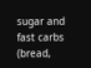sugar and fast carbs (bread,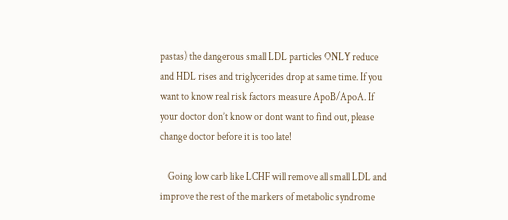pastas) the dangerous small LDL particles ONLY reduce and HDL rises and triglycerides drop at same time. If you want to know real risk factors measure ApoB/ApoA. If your doctor don’t know or dont want to find out, please change doctor before it is too late!

    Going low carb like LCHF will remove all small LDL and improve the rest of the markers of metabolic syndrome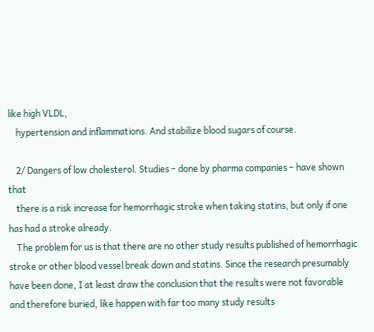like high VLDL,
    hypertension and inflammations. And stabilize blood sugars of course.

    2/ Dangers of low cholesterol. Studies – done by pharma companies – have shown that
    there is a risk increase for hemorrhagic stroke when taking statins, but only if one has had a stroke already.
    The problem for us is that there are no other study results published of hemorrhagic stroke or other blood vessel break down and statins. Since the research presumably have been done, I at least draw the conclusion that the results were not favorable and therefore buried, like happen with far too many study results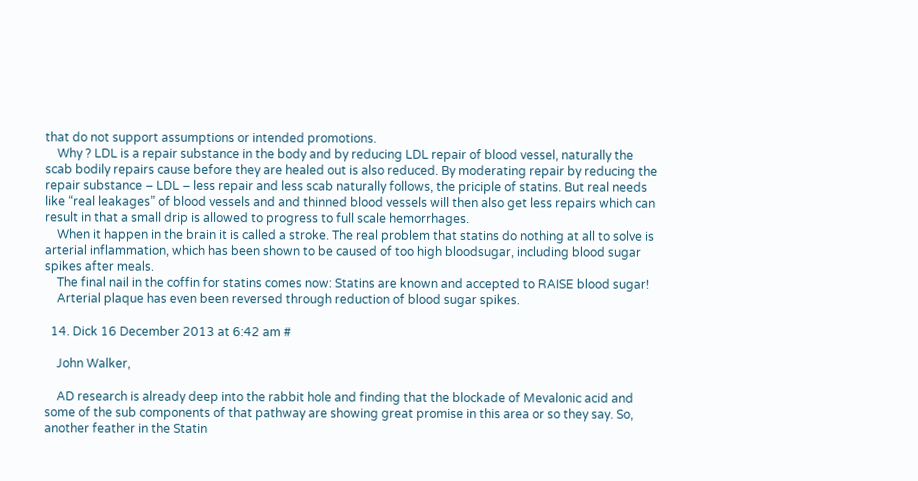that do not support assumptions or intended promotions.
    Why ? LDL is a repair substance in the body and by reducing LDL repair of blood vessel, naturally the scab bodily repairs cause before they are healed out is also reduced. By moderating repair by reducing the repair substance – LDL – less repair and less scab naturally follows, the priciple of statins. But real needs like “real leakages” of blood vessels and and thinned blood vessels will then also get less repairs which can result in that a small drip is allowed to progress to full scale hemorrhages.
    When it happen in the brain it is called a stroke. The real problem that statins do nothing at all to solve is arterial inflammation, which has been shown to be caused of too high bloodsugar, including blood sugar spikes after meals.
    The final nail in the coffin for statins comes now: Statins are known and accepted to RAISE blood sugar!
    Arterial plaque has even been reversed through reduction of blood sugar spikes.

  14. Dick 16 December 2013 at 6:42 am #

    John Walker,

    AD research is already deep into the rabbit hole and finding that the blockade of Mevalonic acid and some of the sub components of that pathway are showing great promise in this area or so they say. So, another feather in the Statin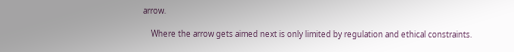arrow.

    Where the arrow gets aimed next is only limited by regulation and ethical constraints.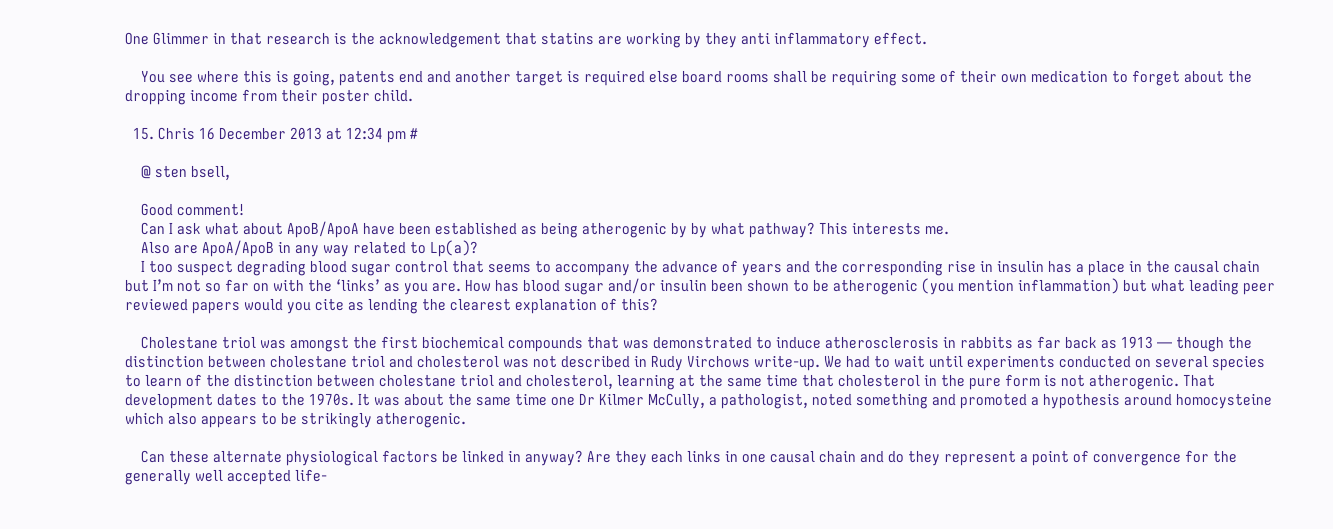One Glimmer in that research is the acknowledgement that statins are working by they anti inflammatory effect.

    You see where this is going, patents end and another target is required else board rooms shall be requiring some of their own medication to forget about the dropping income from their poster child.

  15. Chris 16 December 2013 at 12:34 pm #

    @ sten bsell,

    Good comment!
    Can I ask what about ApoB/ApoA have been established as being atherogenic by by what pathway? This interests me.
    Also are ApoA/ApoB in any way related to Lp(a)?
    I too suspect degrading blood sugar control that seems to accompany the advance of years and the corresponding rise in insulin has a place in the causal chain but I’m not so far on with the ‘links’ as you are. How has blood sugar and/or insulin been shown to be atherogenic (you mention inflammation) but what leading peer reviewed papers would you cite as lending the clearest explanation of this?

    Cholestane triol was amongst the first biochemical compounds that was demonstrated to induce atherosclerosis in rabbits as far back as 1913 — though the distinction between cholestane triol and cholesterol was not described in Rudy Virchows write-up. We had to wait until experiments conducted on several species to learn of the distinction between cholestane triol and cholesterol, learning at the same time that cholesterol in the pure form is not atherogenic. That development dates to the 1970s. It was about the same time one Dr Kilmer McCully, a pathologist, noted something and promoted a hypothesis around homocysteine which also appears to be strikingly atherogenic.

    Can these alternate physiological factors be linked in anyway? Are they each links in one causal chain and do they represent a point of convergence for the generally well accepted life-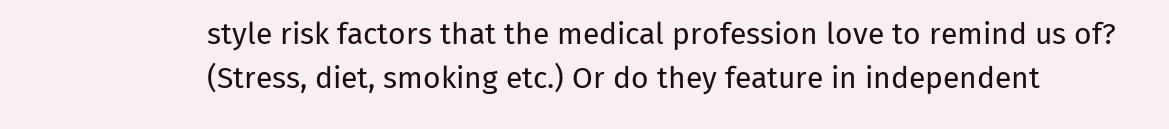style risk factors that the medical profession love to remind us of? (Stress, diet, smoking etc.) Or do they feature in independent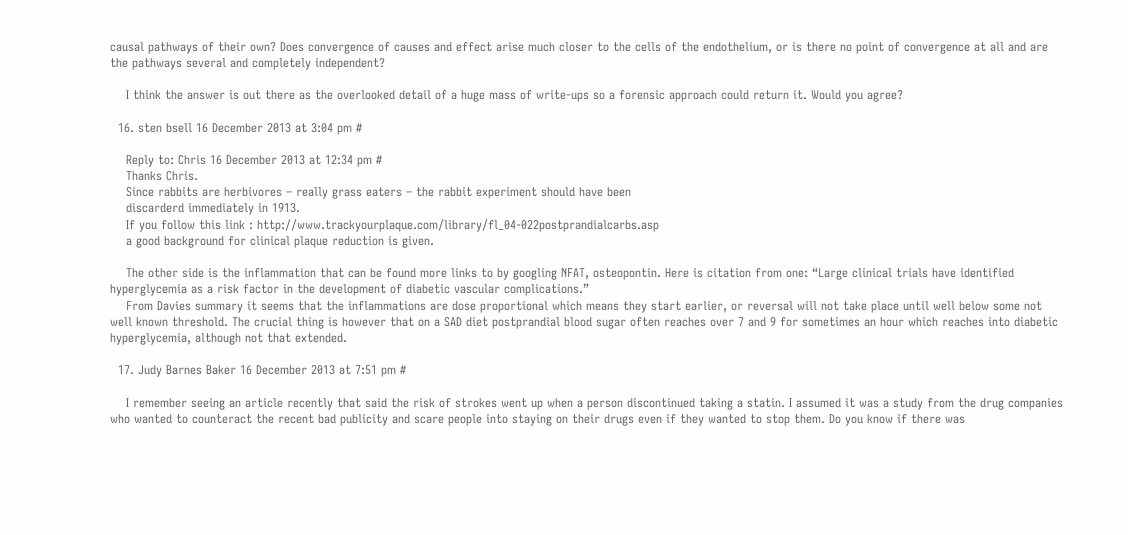causal pathways of their own? Does convergence of causes and effect arise much closer to the cells of the endothelium, or is there no point of convergence at all and are the pathways several and completely independent?

    I think the answer is out there as the overlooked detail of a huge mass of write-ups so a forensic approach could return it. Would you agree?

  16. sten bsell 16 December 2013 at 3:04 pm #

    Reply to: Chris 16 December 2013 at 12:34 pm #
    Thanks Chris.
    Since rabbits are herbivores – really grass eaters – the rabbit experiment should have been
    discarderd immediately in 1913.
    If you follow this link : http://www.trackyourplaque.com/library/fl_04-022postprandialcarbs.asp
    a good background for clinical plaque reduction is given.

    The other side is the inflammation that can be found more links to by googling NFAT, osteopontin. Here is citation from one: “Large clinical trials have identified hyperglycemia as a risk factor in the development of diabetic vascular complications.”
    From Davies summary it seems that the inflammations are dose proportional which means they start earlier, or reversal will not take place until well below some not well known threshold. The crucial thing is however that on a SAD diet postprandial blood sugar often reaches over 7 and 9 for sometimes an hour which reaches into diabetic hyperglycemia, although not that extended.

  17. Judy Barnes Baker 16 December 2013 at 7:51 pm #

    I remember seeing an article recently that said the risk of strokes went up when a person discontinued taking a statin. I assumed it was a study from the drug companies who wanted to counteract the recent bad publicity and scare people into staying on their drugs even if they wanted to stop them. Do you know if there was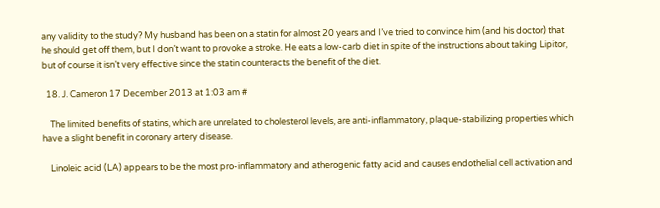any validity to the study? My husband has been on a statin for almost 20 years and I’ve tried to convince him (and his doctor) that he should get off them, but I don’t want to provoke a stroke. He eats a low-carb diet in spite of the instructions about taking Lipitor, but of course it isn’t very effective since the statin counteracts the benefit of the diet.

  18. J. Cameron 17 December 2013 at 1:03 am #

    The limited benefits of statins, which are unrelated to cholesterol levels, are anti-inflammatory, plaque-stabilizing properties which have a slight benefit in coronary artery disease.

    Linoleic acid (LA) appears to be the most pro-inflammatory and atherogenic fatty acid and causes endothelial cell activation and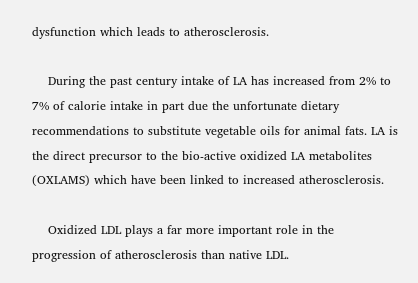dysfunction which leads to atherosclerosis.

    During the past century intake of LA has increased from 2% to 7% of calorie intake in part due the unfortunate dietary recommendations to substitute vegetable oils for animal fats. LA is the direct precursor to the bio-active oxidized LA metabolites (OXLAMS) which have been linked to increased atherosclerosis.

    Oxidized LDL plays a far more important role in the progression of atherosclerosis than native LDL.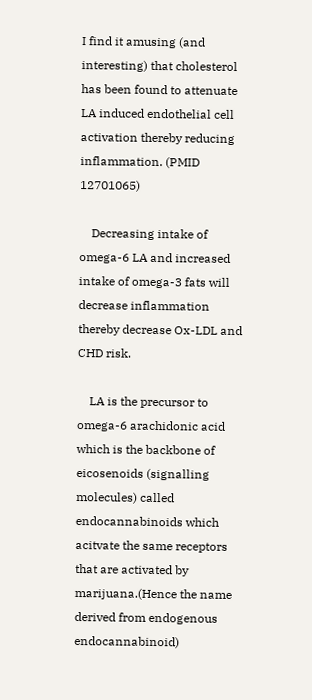I find it amusing (and interesting) that cholesterol has been found to attenuate LA induced endothelial cell activation thereby reducing inflammation. (PMID 12701065)

    Decreasing intake of omega-6 LA and increased intake of omega-3 fats will decrease inflammation thereby decrease Ox-LDL and CHD risk.

    LA is the precursor to omega-6 arachidonic acid which is the backbone of eicosenoids (signalling molecules) called endocannabinoids which acitvate the same receptors that are activated by marijuana.(Hence the name derived from endogenous endocannabinoid)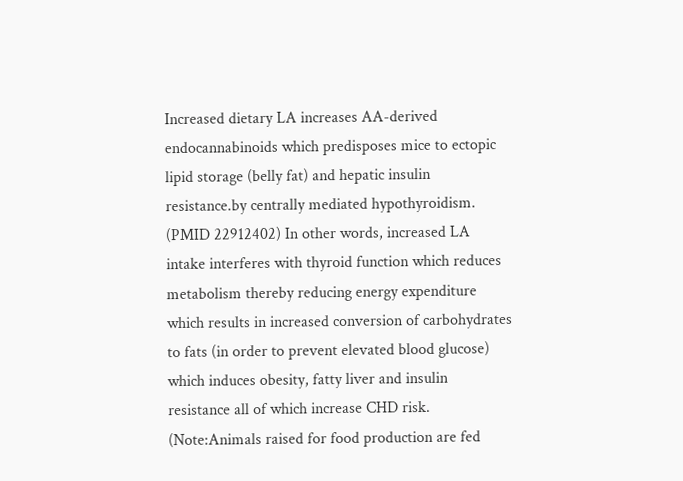Increased dietary LA increases AA-derived endocannabinoids which predisposes mice to ectopic lipid storage (belly fat) and hepatic insulin resistance.by centrally mediated hypothyroidism. (PMID 22912402) In other words, increased LA intake interferes with thyroid function which reduces metabolism thereby reducing energy expenditure which results in increased conversion of carbohydrates to fats (in order to prevent elevated blood glucose) which induces obesity, fatty liver and insulin resistance all of which increase CHD risk. (Note:Animals raised for food production are fed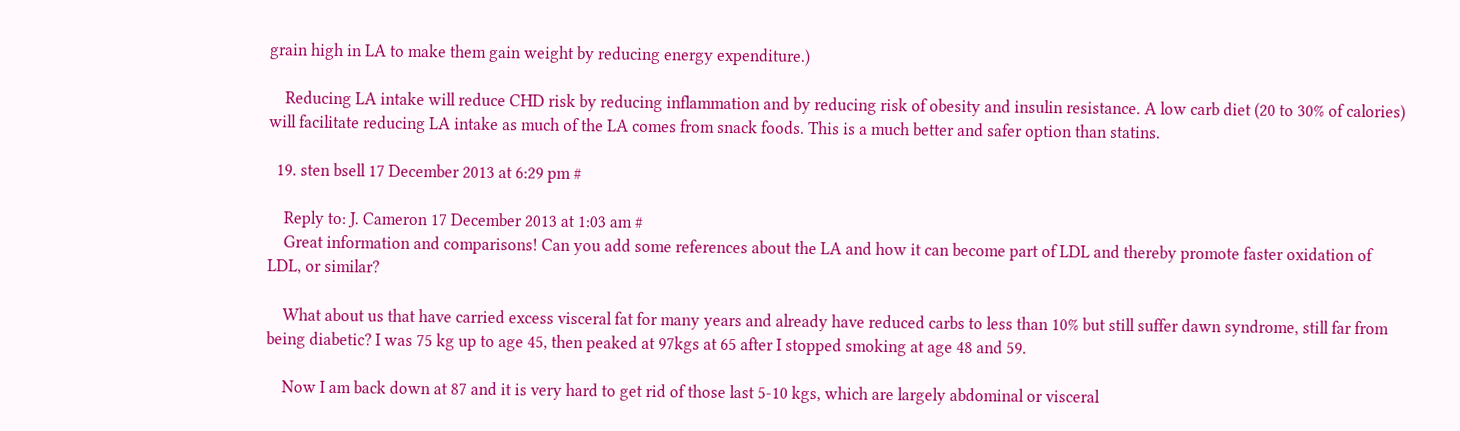grain high in LA to make them gain weight by reducing energy expenditure.)

    Reducing LA intake will reduce CHD risk by reducing inflammation and by reducing risk of obesity and insulin resistance. A low carb diet (20 to 30% of calories) will facilitate reducing LA intake as much of the LA comes from snack foods. This is a much better and safer option than statins.

  19. sten bsell 17 December 2013 at 6:29 pm #

    Reply to: J. Cameron 17 December 2013 at 1:03 am #
    Great information and comparisons! Can you add some references about the LA and how it can become part of LDL and thereby promote faster oxidation of LDL, or similar?

    What about us that have carried excess visceral fat for many years and already have reduced carbs to less than 10% but still suffer dawn syndrome, still far from being diabetic? I was 75 kg up to age 45, then peaked at 97kgs at 65 after I stopped smoking at age 48 and 59.

    Now I am back down at 87 and it is very hard to get rid of those last 5-10 kgs, which are largely abdominal or visceral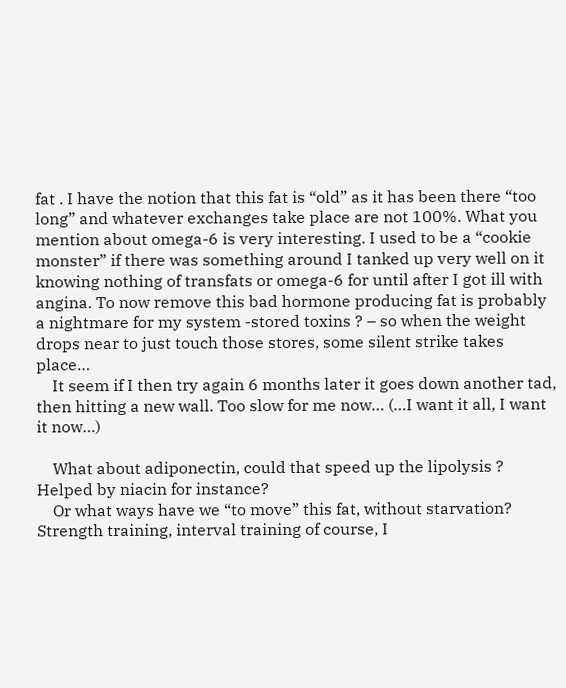fat . I have the notion that this fat is “old” as it has been there “too long” and whatever exchanges take place are not 100%. What you mention about omega-6 is very interesting. I used to be a “cookie monster” if there was something around I tanked up very well on it knowing nothing of transfats or omega-6 for until after I got ill with angina. To now remove this bad hormone producing fat is probably a nightmare for my system -stored toxins ? – so when the weight drops near to just touch those stores, some silent strike takes place…
    It seem if I then try again 6 months later it goes down another tad, then hitting a new wall. Too slow for me now… (…I want it all, I want it now…)

    What about adiponectin, could that speed up the lipolysis ? Helped by niacin for instance?
    Or what ways have we “to move” this fat, without starvation? Strength training, interval training of course, I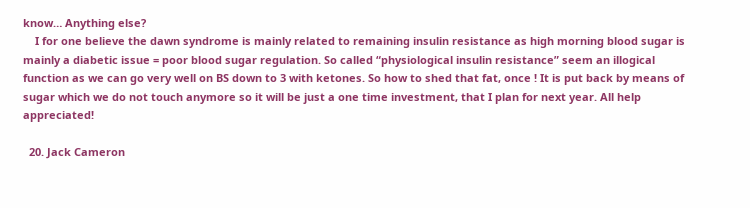know… Anything else?
    I for one believe the dawn syndrome is mainly related to remaining insulin resistance as high morning blood sugar is mainly a diabetic issue = poor blood sugar regulation. So called “physiological insulin resistance” seem an illogical function as we can go very well on BS down to 3 with ketones. So how to shed that fat, once ! It is put back by means of sugar which we do not touch anymore so it will be just a one time investment, that I plan for next year. All help appreciated!

  20. Jack Cameron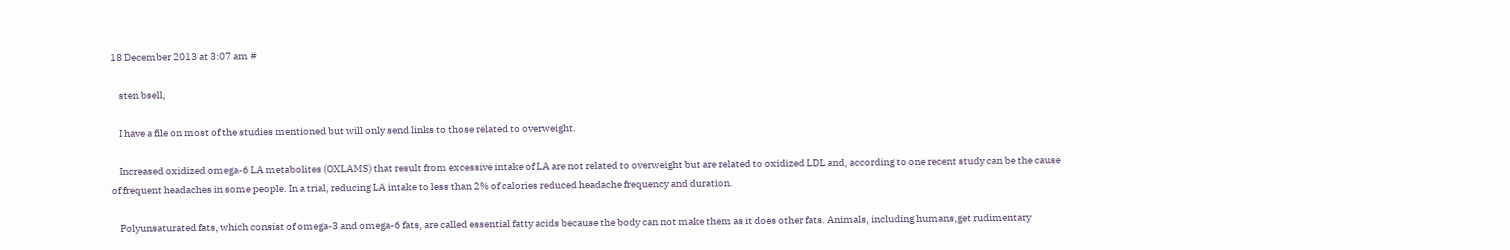18 December 2013 at 3:07 am #

    sten bsell,

    I have a file on most of the studies mentioned but will only send links to those related to overweight.

    Increased oxidized omega-6 LA metabolites (OXLAMS) that result from excessive intake of LA are not related to overweight but are related to oxidized LDL and, according to one recent study can be the cause of frequent headaches in some people. In a trial, reducing LA intake to less than 2% of calories reduced headache frequency and duration.

    Polyunsaturated fats, which consist of omega-3 and omega-6 fats, are called essential fatty acids because the body can not make them as it does other fats. Animals, including humans,get rudimentary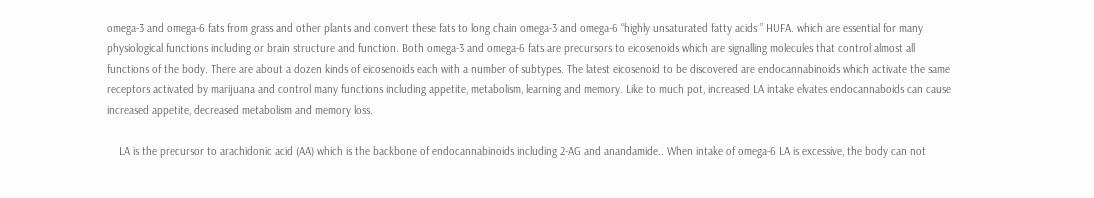omega-3 and omega-6 fats from grass and other plants and convert these fats to long chain omega-3 and omega-6 “highly unsaturated fatty acids ” HUFA. which are essential for many physiological functions including or brain structure and function. Both omega-3 and omega-6 fats are precursors to eicosenoids which are signalling molecules that control almost all functions of the body. There are about a dozen kinds of eicosenoids each with a number of subtypes. The latest eicosenoid to be discovered are endocannabinoids which activate the same receptors activated by marijuana and control many functions including appetite, metabolism, learning and memory. Like to much pot, increased LA intake elvates endocannaboids can cause increased appetite, decreased metabolism and memory loss.

    LA is the precursor to arachidonic acid (AA) which is the backbone of endocannabinoids including 2-AG and anandamide.. When intake of omega-6 LA is excessive, the body can not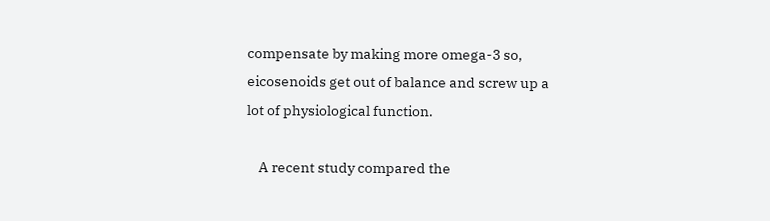compensate by making more omega-3 so, eicosenoids get out of balance and screw up a lot of physiological function.

    A recent study compared the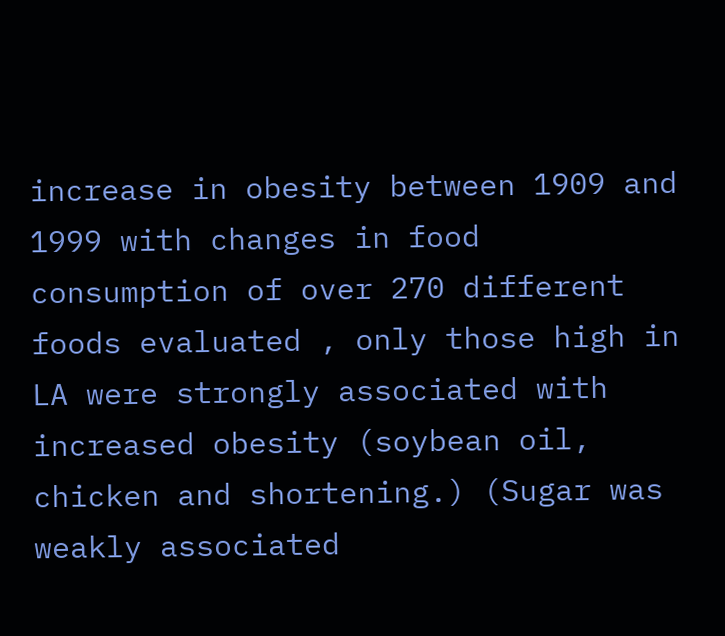increase in obesity between 1909 and 1999 with changes in food consumption of over 270 different foods evaluated , only those high in LA were strongly associated with increased obesity (soybean oil, chicken and shortening.) (Sugar was weakly associated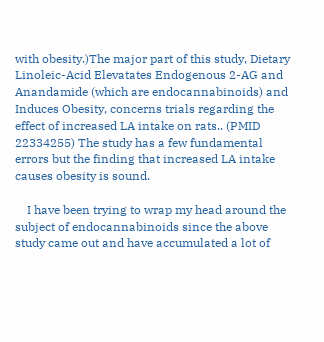with obesity.)The major part of this study, Dietary Linoleic-Acid Elevatates Endogenous 2-AG and Anandamide (which are endocannabinoids) and Induces Obesity, concerns trials regarding the effect of increased LA intake on rats.. (PMID 22334255) The study has a few fundamental errors but the finding that increased LA intake causes obesity is sound.

    I have been trying to wrap my head around the subject of endocannabinoids since the above study came out and have accumulated a lot of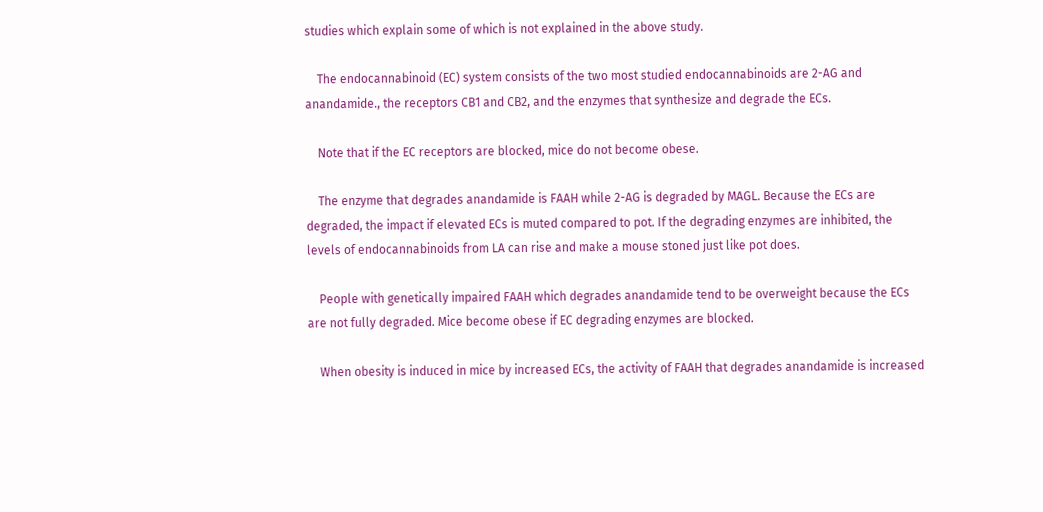studies which explain some of which is not explained in the above study.

    The endocannabinoid (EC) system consists of the two most studied endocannabinoids are 2-AG and anandamide., the receptors CB1 and CB2, and the enzymes that synthesize and degrade the ECs.

    Note that if the EC receptors are blocked, mice do not become obese.

    The enzyme that degrades anandamide is FAAH while 2-AG is degraded by MAGL. Because the ECs are degraded, the impact if elevated ECs is muted compared to pot. If the degrading enzymes are inhibited, the levels of endocannabinoids from LA can rise and make a mouse stoned just like pot does.

    People with genetically impaired FAAH which degrades anandamide tend to be overweight because the ECs are not fully degraded. Mice become obese if EC degrading enzymes are blocked.

    When obesity is induced in mice by increased ECs, the activity of FAAH that degrades anandamide is increased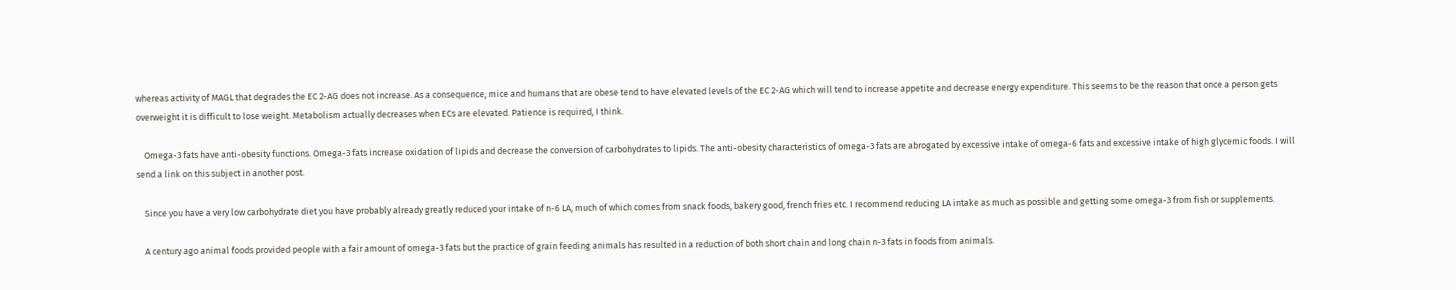whereas activity of MAGL that degrades the EC 2-AG does not increase. As a consequence, mice and humans that are obese tend to have elevated levels of the EC 2-AG which will tend to increase appetite and decrease energy expenditure. This seems to be the reason that once a person gets overweight it is difficult to lose weight. Metabolism actually decreases when ECs are elevated. Patience is required, I think.

    Omega-3 fats have anti-obesity functions. Omega-3 fats increase oxidation of lipids and decrease the conversion of carbohydrates to lipids. The anti-obesity characteristics of omega-3 fats are abrogated by excessive intake of omega-6 fats and excessive intake of high glycemic foods. I will send a link on this subject in another post.

    Since you have a very low carbohydrate diet you have probably already greatly reduced your intake of n-6 LA, much of which comes from snack foods, bakery good, french fries etc. I recommend reducing LA intake as much as possible and getting some omega-3 from fish or supplements.

    A century ago animal foods provided people with a fair amount of omega-3 fats but the practice of grain feeding animals has resulted in a reduction of both short chain and long chain n-3 fats in foods from animals.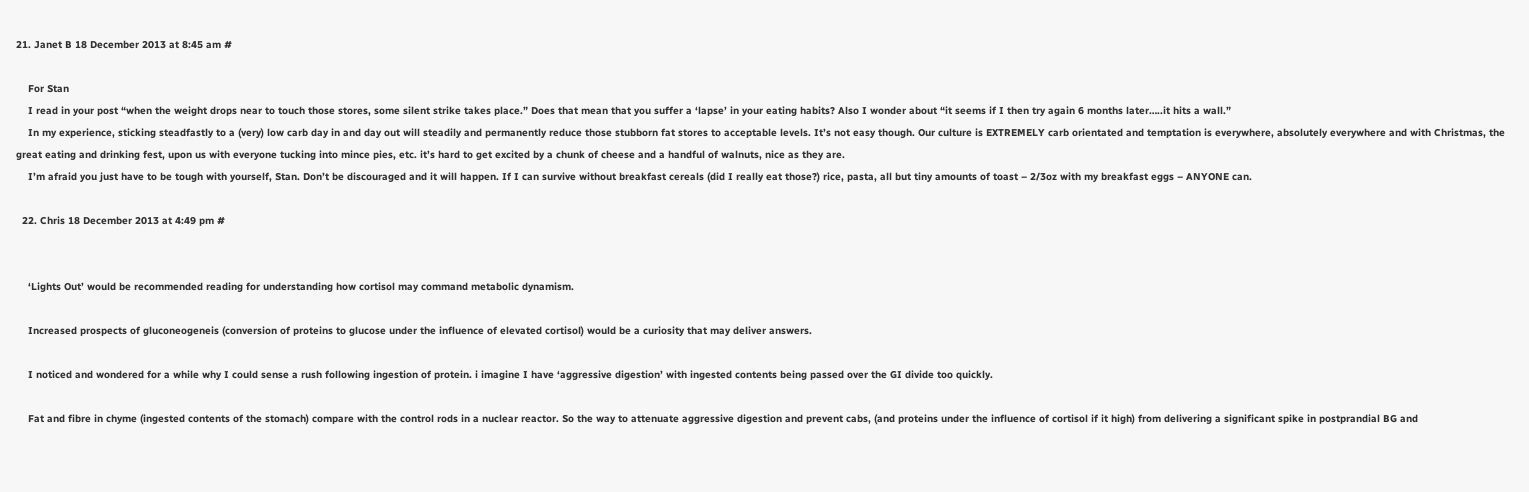21. Janet B 18 December 2013 at 8:45 am #

    For Stan
    I read in your post “when the weight drops near to touch those stores, some silent strike takes place.” Does that mean that you suffer a ‘lapse’ in your eating habits? Also I wonder about “it seems if I then try again 6 months later…..it hits a wall.”
    In my experience, sticking steadfastly to a (very) low carb day in and day out will steadily and permanently reduce those stubborn fat stores to acceptable levels. It’s not easy though. Our culture is EXTREMELY carb orientated and temptation is everywhere, absolutely everywhere and with Christmas, the great eating and drinking fest, upon us with everyone tucking into mince pies, etc. it’s hard to get excited by a chunk of cheese and a handful of walnuts, nice as they are.
    I’m afraid you just have to be tough with yourself, Stan. Don’t be discouraged and it will happen. If I can survive without breakfast cereals (did I really eat those?) rice, pasta, all but tiny amounts of toast – 2/3oz with my breakfast eggs – ANYONE can.

  22. Chris 18 December 2013 at 4:49 pm #


    ‘Lights Out’ would be recommended reading for understanding how cortisol may command metabolic dynamism.

    Increased prospects of gluconeogeneis (conversion of proteins to glucose under the influence of elevated cortisol) would be a curiosity that may deliver answers.

    I noticed and wondered for a while why I could sense a rush following ingestion of protein. i imagine I have ‘aggressive digestion’ with ingested contents being passed over the GI divide too quickly.

    Fat and fibre in chyme (ingested contents of the stomach) compare with the control rods in a nuclear reactor. So the way to attenuate aggressive digestion and prevent cabs, (and proteins under the influence of cortisol if it high) from delivering a significant spike in postprandial BG and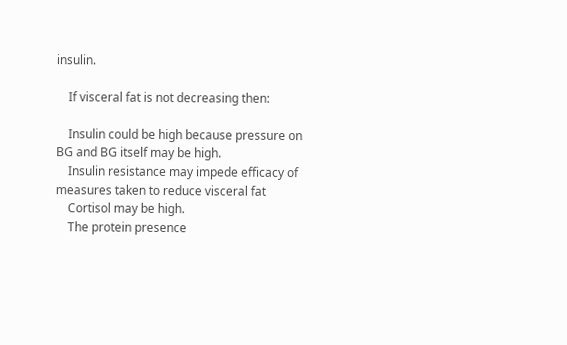insulin.

    If visceral fat is not decreasing then:

    Insulin could be high because pressure on BG and BG itself may be high.
    Insulin resistance may impede efficacy of measures taken to reduce visceral fat
    Cortisol may be high.
    The protein presence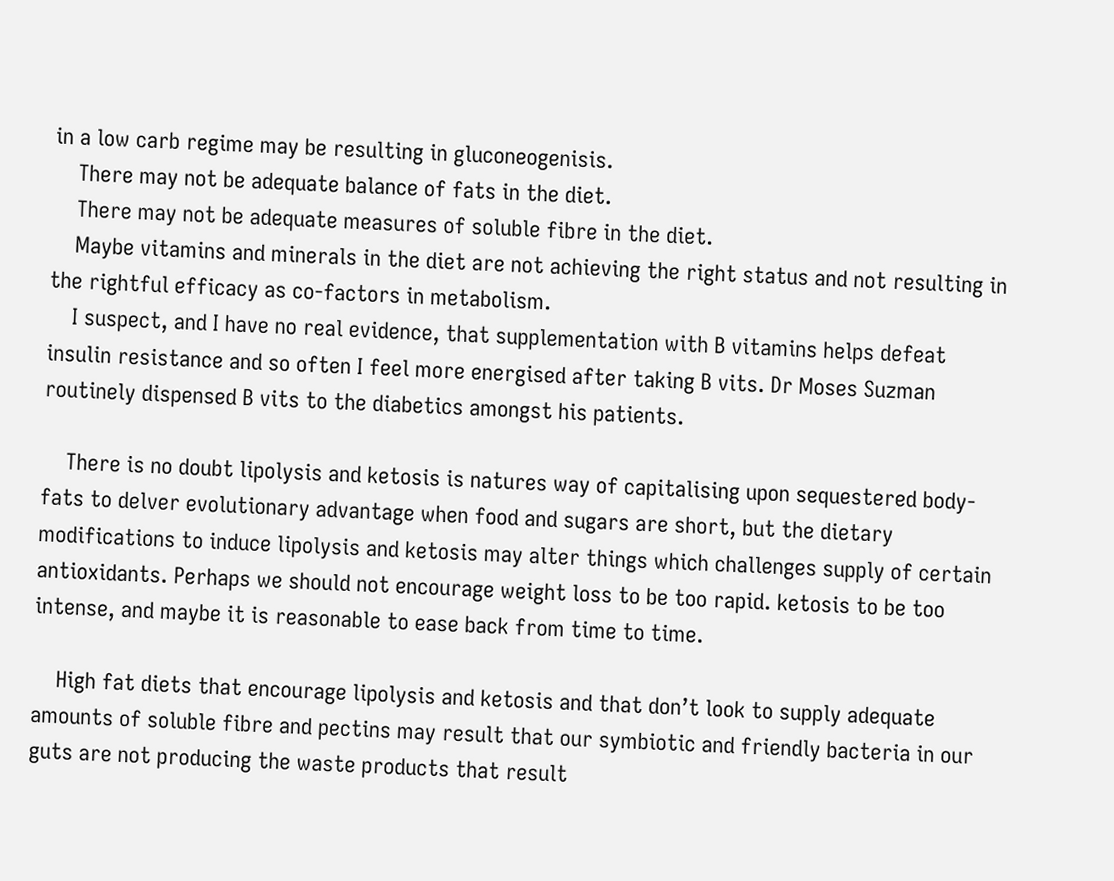in a low carb regime may be resulting in gluconeogenisis.
    There may not be adequate balance of fats in the diet.
    There may not be adequate measures of soluble fibre in the diet.
    Maybe vitamins and minerals in the diet are not achieving the right status and not resulting in the rightful efficacy as co-factors in metabolism.
    I suspect, and I have no real evidence, that supplementation with B vitamins helps defeat insulin resistance and so often I feel more energised after taking B vits. Dr Moses Suzman routinely dispensed B vits to the diabetics amongst his patients.

    There is no doubt lipolysis and ketosis is natures way of capitalising upon sequestered body-fats to delver evolutionary advantage when food and sugars are short, but the dietary modifications to induce lipolysis and ketosis may alter things which challenges supply of certain antioxidants. Perhaps we should not encourage weight loss to be too rapid. ketosis to be too intense, and maybe it is reasonable to ease back from time to time.

    High fat diets that encourage lipolysis and ketosis and that don’t look to supply adequate amounts of soluble fibre and pectins may result that our symbiotic and friendly bacteria in our guts are not producing the waste products that result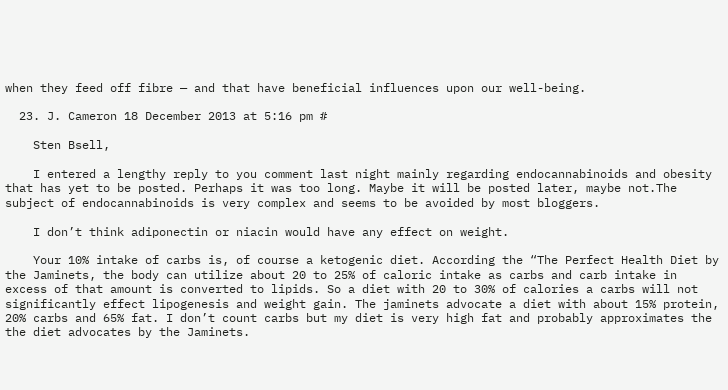when they feed off fibre — and that have beneficial influences upon our well-being.

  23. J. Cameron 18 December 2013 at 5:16 pm #

    Sten Bsell,

    I entered a lengthy reply to you comment last night mainly regarding endocannabinoids and obesity that has yet to be posted. Perhaps it was too long. Maybe it will be posted later, maybe not.The subject of endocannabinoids is very complex and seems to be avoided by most bloggers.

    I don’t think adiponectin or niacin would have any effect on weight.

    Your 10% intake of carbs is, of course a ketogenic diet. According the “The Perfect Health Diet by the Jaminets, the body can utilize about 20 to 25% of caloric intake as carbs and carb intake in excess of that amount is converted to lipids. So a diet with 20 to 30% of calories a carbs will not significantly effect lipogenesis and weight gain. The jaminets advocate a diet with about 15% protein, 20% carbs and 65% fat. I don’t count carbs but my diet is very high fat and probably approximates the the diet advocates by the Jaminets.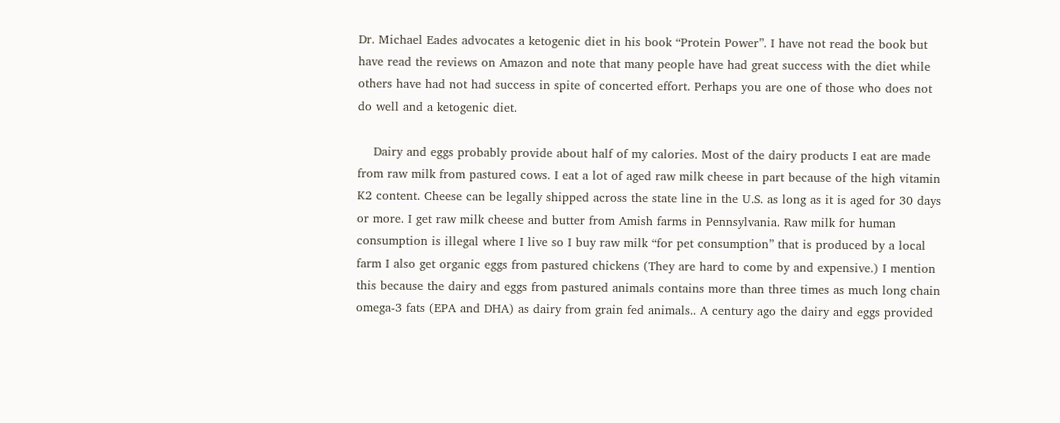Dr. Michael Eades advocates a ketogenic diet in his book “Protein Power”. I have not read the book but have read the reviews on Amazon and note that many people have had great success with the diet while others have had not had success in spite of concerted effort. Perhaps you are one of those who does not do well and a ketogenic diet.

    Dairy and eggs probably provide about half of my calories. Most of the dairy products I eat are made from raw milk from pastured cows. I eat a lot of aged raw milk cheese in part because of the high vitamin K2 content. Cheese can be legally shipped across the state line in the U.S. as long as it is aged for 30 days or more. I get raw milk cheese and butter from Amish farms in Pennsylvania. Raw milk for human consumption is illegal where I live so I buy raw milk “for pet consumption” that is produced by a local farm I also get organic eggs from pastured chickens (They are hard to come by and expensive.) I mention this because the dairy and eggs from pastured animals contains more than three times as much long chain omega-3 fats (EPA and DHA) as dairy from grain fed animals.. A century ago the dairy and eggs provided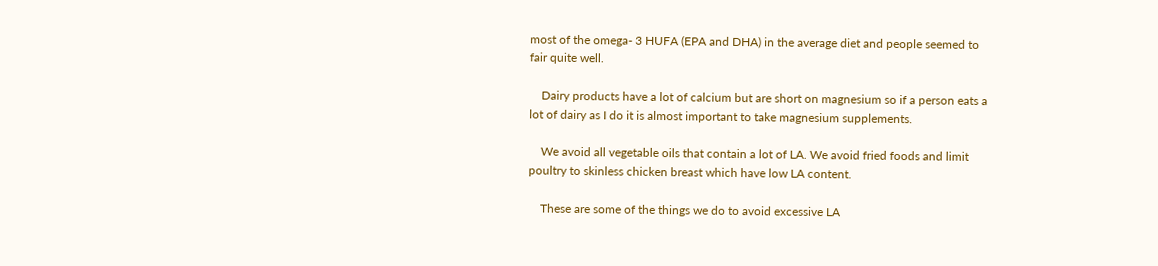most of the omega- 3 HUFA (EPA and DHA) in the average diet and people seemed to fair quite well.

    Dairy products have a lot of calcium but are short on magnesium so if a person eats a lot of dairy as I do it is almost important to take magnesium supplements.

    We avoid all vegetable oils that contain a lot of LA. We avoid fried foods and limit poultry to skinless chicken breast which have low LA content.

    These are some of the things we do to avoid excessive LA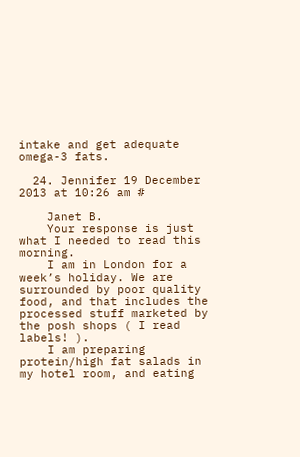intake and get adequate omega-3 fats.

  24. Jennifer 19 December 2013 at 10:26 am #

    Janet B.
    Your response is just what I needed to read this morning.
    I am in London for a week’s holiday. We are surrounded by poor quality food, and that includes the processed stuff marketed by the posh shops ( I read labels! ).
    I am preparing protein/high fat salads in my hotel room, and eating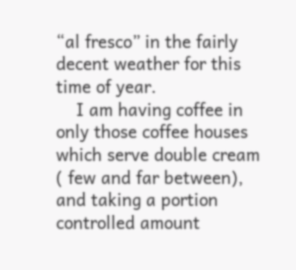“al fresco” in the fairly decent weather for this time of year.
    I am having coffee in only those coffee houses which serve double cream ( few and far between), and taking a portion controlled amount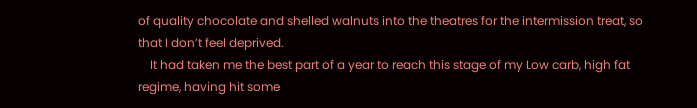of quality chocolate and shelled walnuts into the theatres for the intermission treat, so that I don’t feel deprived.
    It had taken me the best part of a year to reach this stage of my Low carb, high fat regime, having hit some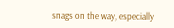snags on the way, especially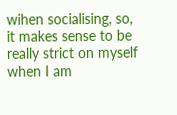wihen socialising, so, it makes sense to be really strict on myself when I am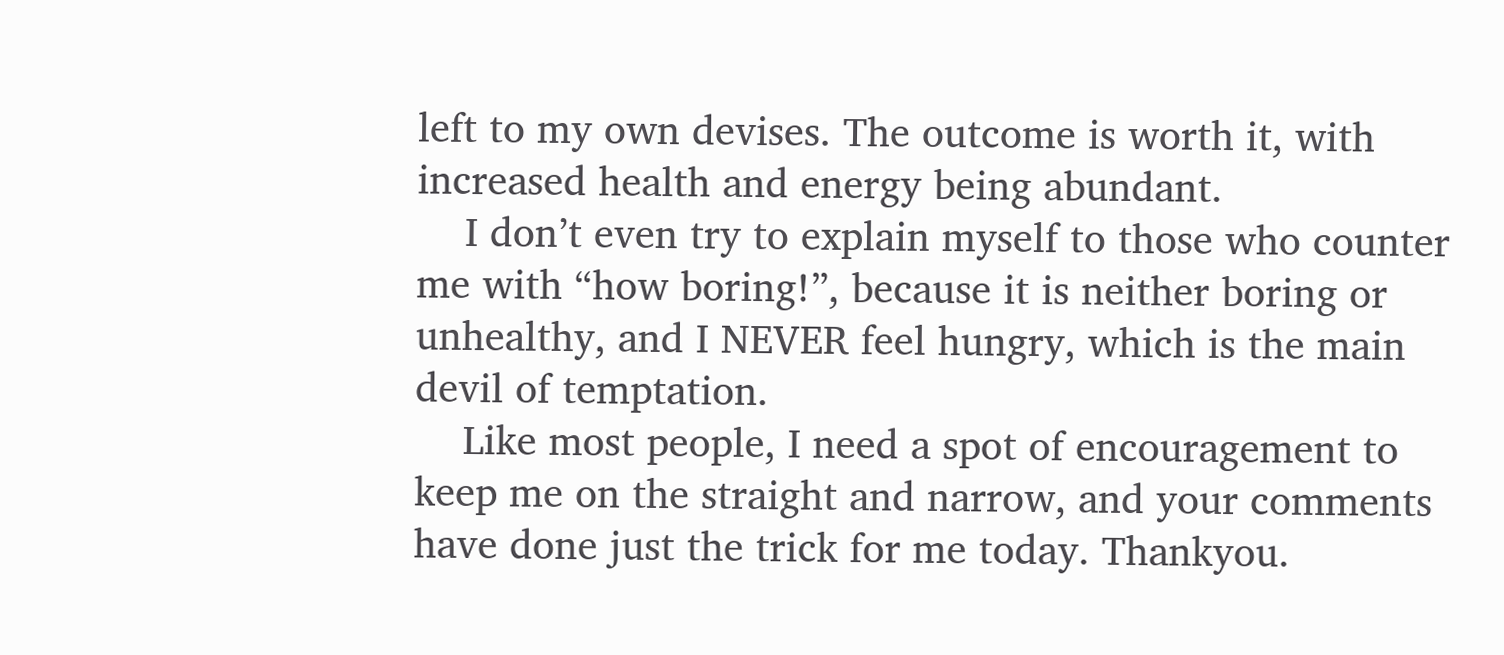left to my own devises. The outcome is worth it, with increased health and energy being abundant.
    I don’t even try to explain myself to those who counter me with “how boring!”, because it is neither boring or unhealthy, and I NEVER feel hungry, which is the main devil of temptation.
    Like most people, I need a spot of encouragement to keep me on the straight and narrow, and your comments have done just the trick for me today. Thankyou.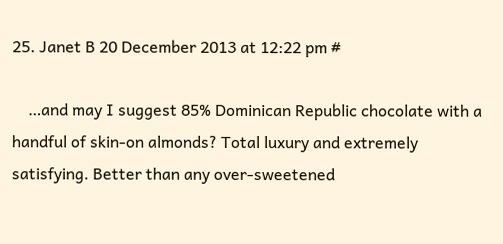25. Janet B 20 December 2013 at 12:22 pm #

    …and may I suggest 85% Dominican Republic chocolate with a handful of skin-on almonds? Total luxury and extremely satisfying. Better than any over-sweetened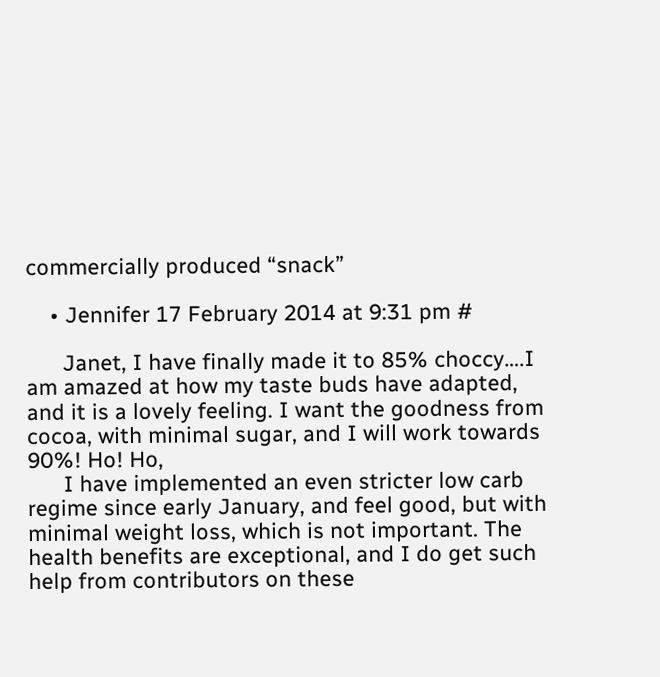commercially produced “snack”

    • Jennifer 17 February 2014 at 9:31 pm #

      Janet, I have finally made it to 85% choccy….I am amazed at how my taste buds have adapted, and it is a lovely feeling. I want the goodness from cocoa, with minimal sugar, and I will work towards 90%! Ho! Ho,
      I have implemented an even stricter low carb regime since early January, and feel good, but with minimal weight loss, which is not important. The health benefits are exceptional, and I do get such help from contributors on these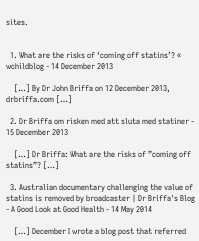sites.


  1. What are the risks of ‘coming off statins’? « wchildblog - 14 December 2013

    […] By Dr John Briffa on 12 December 2013, drbriffa.com […]

  2. Dr Briffa om risken med att sluta med statiner - 15 December 2013

    […] Dr Briffa: What are the risks of ”coming off statins”? […]

  3. Australian documentary challenging the value of statins is removed by broadcaster | Dr Briffa's Blog - A Good Look at Good Health - 14 May 2014

    […] December I wrote a blog post that referred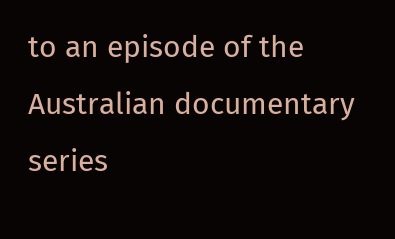to an episode of the Australian documentary series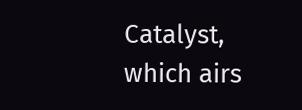Catalyst, which airs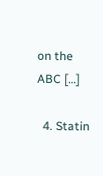on the ABC […]

  4. Statin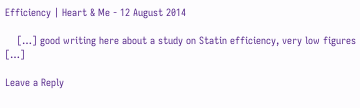Efficiency | Heart & Me - 12 August 2014

    […] good writing here about a study on Statin efficiency, very low figures […]

Leave a Reply